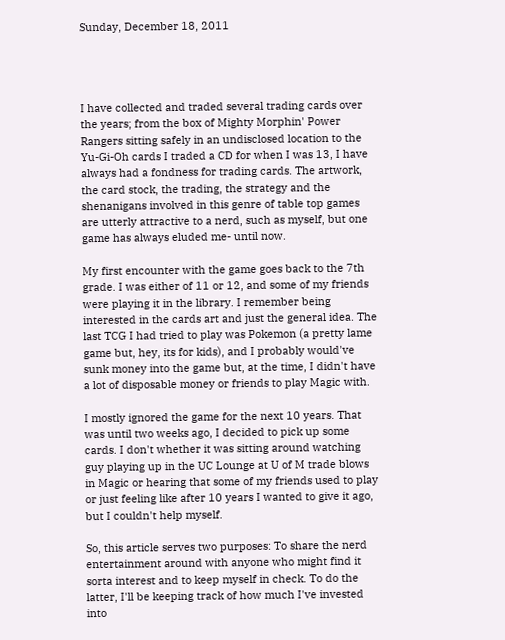Sunday, December 18, 2011




I have collected and traded several trading cards over the years; from the box of Mighty Morphin' Power Rangers sitting safely in an undisclosed location to the Yu-Gi-Oh cards I traded a CD for when I was 13, I have always had a fondness for trading cards. The artwork, the card stock, the trading, the strategy and the shenanigans involved in this genre of table top games are utterly attractive to a nerd, such as myself, but one game has always eluded me- until now.

My first encounter with the game goes back to the 7th grade. I was either of 11 or 12, and some of my friends were playing it in the library. I remember being interested in the cards art and just the general idea. The last TCG I had tried to play was Pokemon (a pretty lame game but, hey, its for kids), and I probably would've sunk money into the game but, at the time, I didn't have a lot of disposable money or friends to play Magic with.

I mostly ignored the game for the next 10 years. That was until two weeks ago, I decided to pick up some cards. I don't whether it was sitting around watching guy playing up in the UC Lounge at U of M trade blows in Magic or hearing that some of my friends used to play or just feeling like after 10 years I wanted to give it ago, but I couldn't help myself.

So, this article serves two purposes: To share the nerd entertainment around with anyone who might find it sorta interest and to keep myself in check. To do the latter, I'll be keeping track of how much I've invested into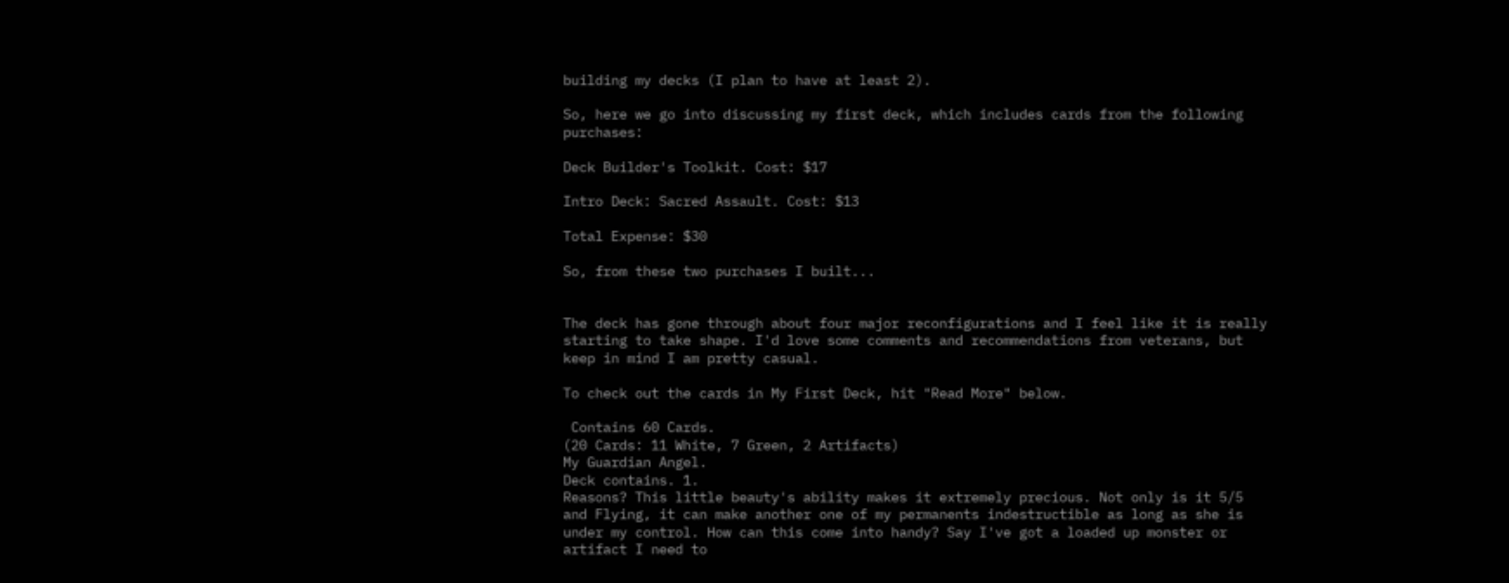building my decks (I plan to have at least 2).

So, here we go into discussing my first deck, which includes cards from the following purchases:

Deck Builder's Toolkit. Cost: $17

Intro Deck: Sacred Assault. Cost: $13

Total Expense: $30

So, from these two purchases I built...


The deck has gone through about four major reconfigurations and I feel like it is really starting to take shape. I'd love some comments and recommendations from veterans, but keep in mind I am pretty casual.

To check out the cards in My First Deck, hit "Read More" below.

 Contains 60 Cards.
(20 Cards: 11 White, 7 Green, 2 Artifacts)
My Guardian Angel.
Deck contains. 1.
Reasons? This little beauty's ability makes it extremely precious. Not only is it 5/5 and Flying, it can make another one of my permanents indestructible as long as she is under my control. How can this come into handy? Say I've got a loaded up monster or artifact I need to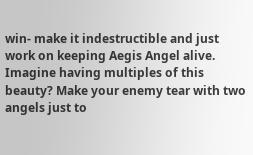win- make it indestructible and just work on keeping Aegis Angel alive. Imagine having multiples of this beauty? Make your enemy tear with two angels just to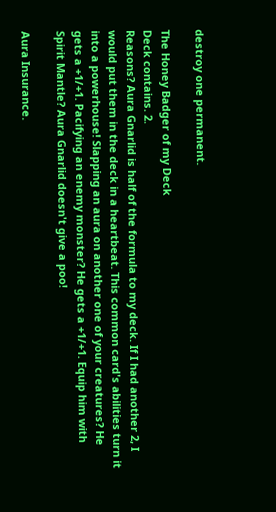destroy one permanent.

The Honey Badger of my Deck
Deck contains. 2.
Reasons? Aura Gnarlid is half of the formula to my deck. If I had another 2, I would put them in the deck in a heartbeat. This common card's abilities turn it into a powerhouse! Slapping an aura on another one of your creatures? He gets a +1/+1. Pacifying an enemy monster? He gets a +1/+1. Equip him with Spirit Mantle? Aura Gnarlid doesn't give a poo!

Aura Insurance.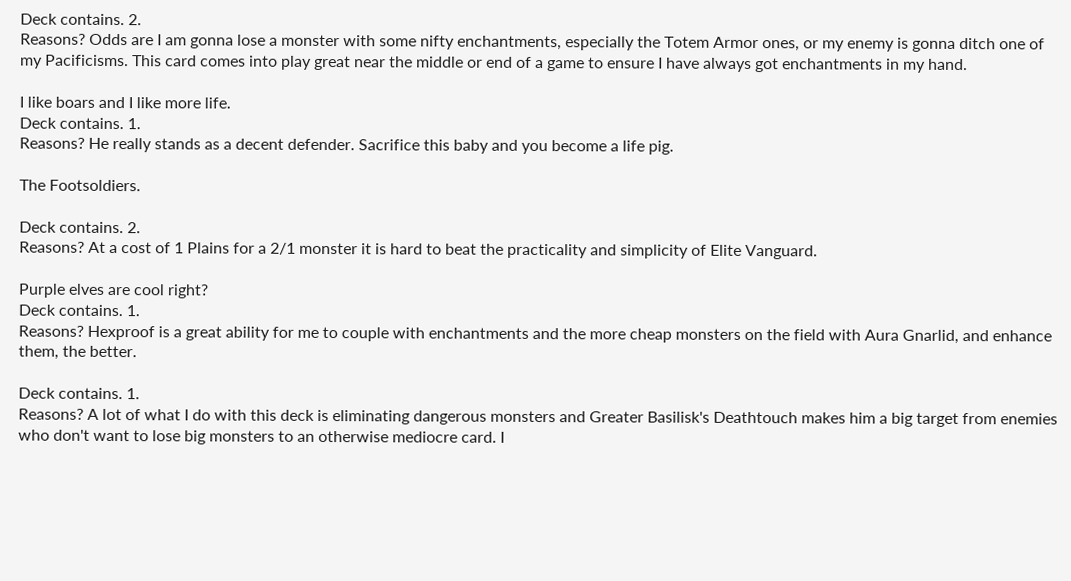Deck contains. 2.
Reasons? Odds are I am gonna lose a monster with some nifty enchantments, especially the Totem Armor ones, or my enemy is gonna ditch one of my Pacificisms. This card comes into play great near the middle or end of a game to ensure I have always got enchantments in my hand.

I like boars and I like more life.
Deck contains. 1.
Reasons? He really stands as a decent defender. Sacrifice this baby and you become a life pig.

The Footsoldiers.

Deck contains. 2.
Reasons? At a cost of 1 Plains for a 2/1 monster it is hard to beat the practicality and simplicity of Elite Vanguard.

Purple elves are cool right?
Deck contains. 1.
Reasons? Hexproof is a great ability for me to couple with enchantments and the more cheap monsters on the field with Aura Gnarlid, and enhance them, the better.

Deck contains. 1.
Reasons? A lot of what I do with this deck is eliminating dangerous monsters and Greater Basilisk's Deathtouch makes him a big target from enemies who don't want to lose big monsters to an otherwise mediocre card. I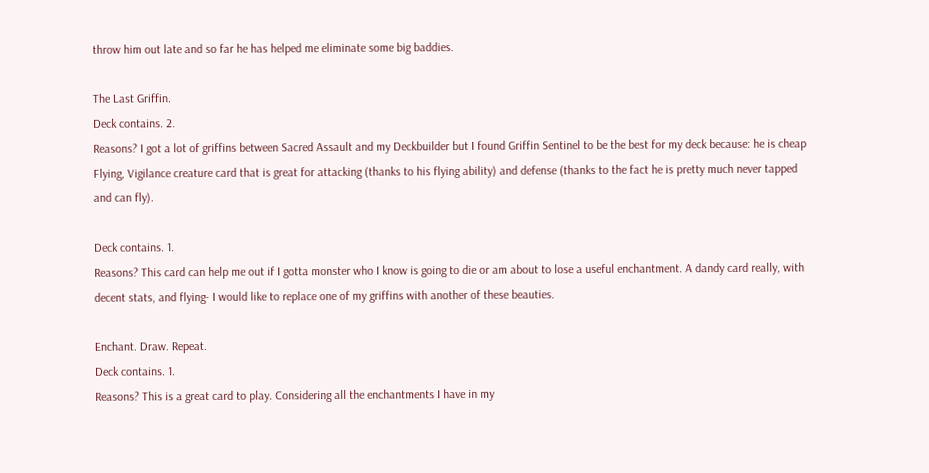throw him out late and so far he has helped me eliminate some big baddies.

The Last Griffin.
Deck contains. 2.
Reasons? I got a lot of griffins between Sacred Assault and my Deckbuilder but I found Griffin Sentinel to be the best for my deck because: he is cheap Flying, Vigilance creature card that is great for attacking (thanks to his flying ability) and defense (thanks to the fact he is pretty much never tapped and can fly).

Deck contains. 1.
Reasons? This card can help me out if I gotta monster who I know is going to die or am about to lose a useful enchantment. A dandy card really, with decent stats, and flying- I would like to replace one of my griffins with another of these beauties.

Enchant. Draw. Repeat.
Deck contains. 1.
Reasons? This is a great card to play. Considering all the enchantments I have in my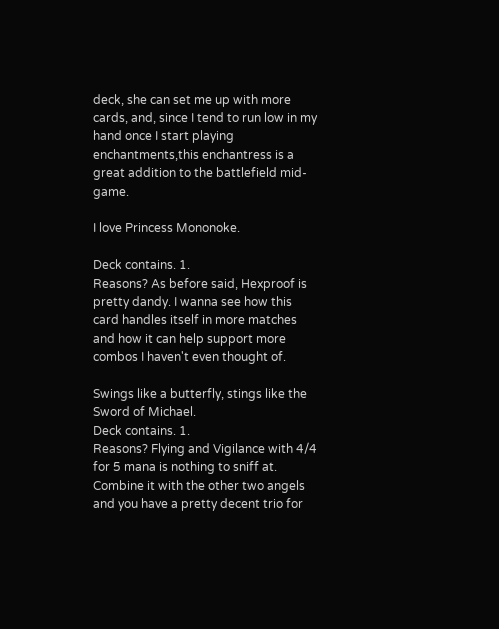deck, she can set me up with more cards, and, since I tend to run low in my hand once I start playing enchantments,this enchantress is a great addition to the battlefield mid-game.

I love Princess Mononoke.

Deck contains. 1.
Reasons? As before said, Hexproof is pretty dandy. I wanna see how this card handles itself in more matches and how it can help support more combos I haven't even thought of.

Swings like a butterfly, stings like the Sword of Michael.
Deck contains. 1.
Reasons? Flying and Vigilance with 4/4 for 5 mana is nothing to sniff at. Combine it with the other two angels and you have a pretty decent trio for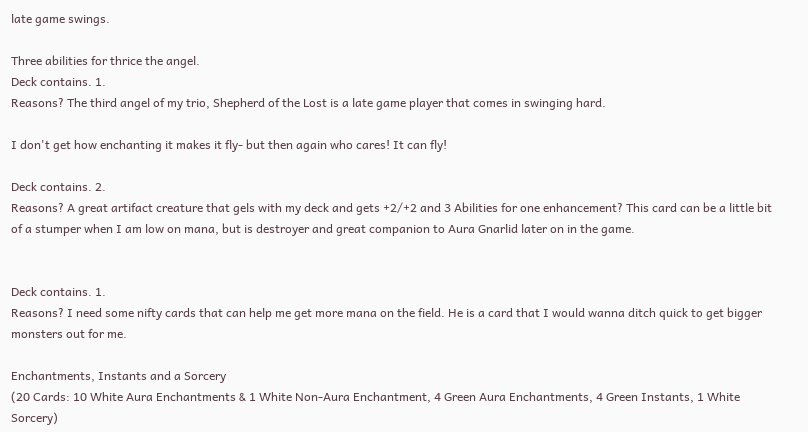late game swings.

Three abilities for thrice the angel.
Deck contains. 1.
Reasons? The third angel of my trio, Shepherd of the Lost is a late game player that comes in swinging hard.

I don't get how enchanting it makes it fly- but then again who cares! It can fly!

Deck contains. 2.
Reasons? A great artifact creature that gels with my deck and gets +2/+2 and 3 Abilities for one enhancement? This card can be a little bit of a stumper when I am low on mana, but is destroyer and great companion to Aura Gnarlid later on in the game.


Deck contains. 1.
Reasons? I need some nifty cards that can help me get more mana on the field. He is a card that I would wanna ditch quick to get bigger monsters out for me.

Enchantments, Instants and a Sorcery
(20 Cards: 10 White Aura Enchantments & 1 White Non-Aura Enchantment, 4 Green Aura Enchantments, 4 Green Instants, 1 White Sorcery)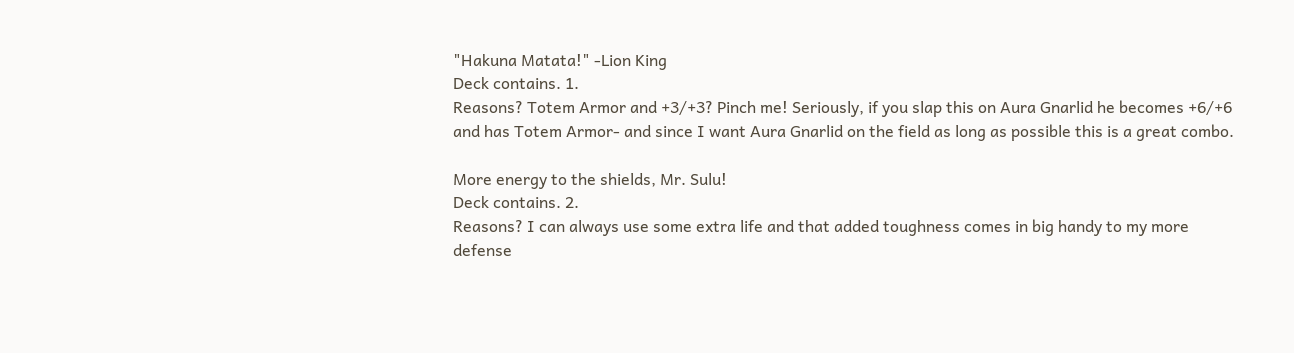"Hakuna Matata!" -Lion King
Deck contains. 1.
Reasons? Totem Armor and +3/+3? Pinch me! Seriously, if you slap this on Aura Gnarlid he becomes +6/+6 and has Totem Armor- and since I want Aura Gnarlid on the field as long as possible this is a great combo.

More energy to the shields, Mr. Sulu!
Deck contains. 2.
Reasons? I can always use some extra life and that added toughness comes in big handy to my more defense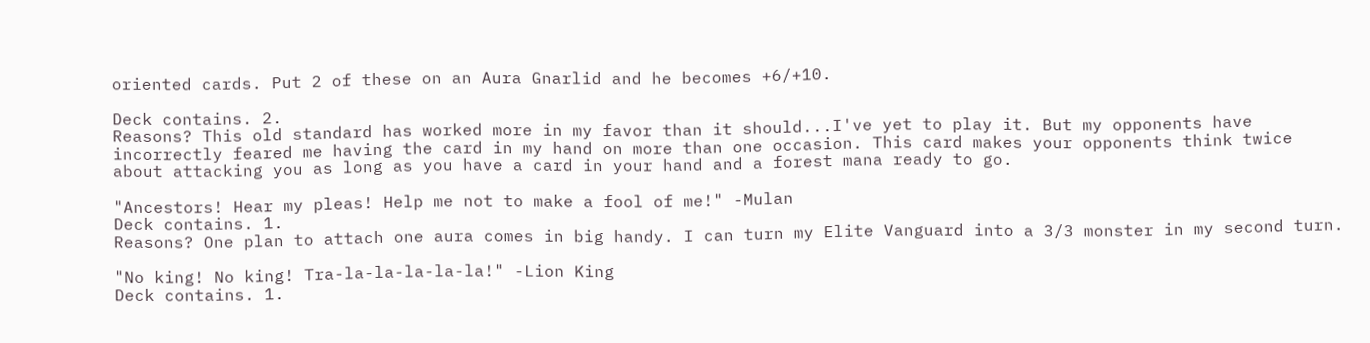oriented cards. Put 2 of these on an Aura Gnarlid and he becomes +6/+10.

Deck contains. 2.
Reasons? This old standard has worked more in my favor than it should...I've yet to play it. But my opponents have incorrectly feared me having the card in my hand on more than one occasion. This card makes your opponents think twice about attacking you as long as you have a card in your hand and a forest mana ready to go.

"Ancestors! Hear my pleas! Help me not to make a fool of me!" -Mulan
Deck contains. 1.
Reasons? One plan to attach one aura comes in big handy. I can turn my Elite Vanguard into a 3/3 monster in my second turn.

"No king! No king! Tra-la-la-la-la-la!" -Lion King
Deck contains. 1.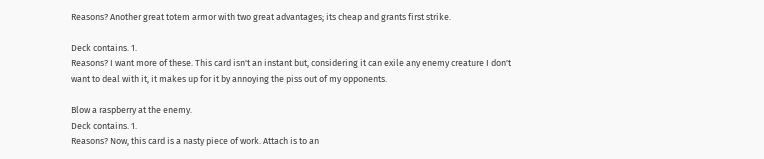Reasons? Another great totem armor with two great advantages; its cheap and grants first strike.

Deck contains. 1.
Reasons? I want more of these. This card isn't an instant but, considering it can exile any enemy creature I don't want to deal with it, it makes up for it by annoying the piss out of my opponents.

Blow a raspberry at the enemy.
Deck contains. 1.
Reasons? Now, this card is a nasty piece of work. Attach is to an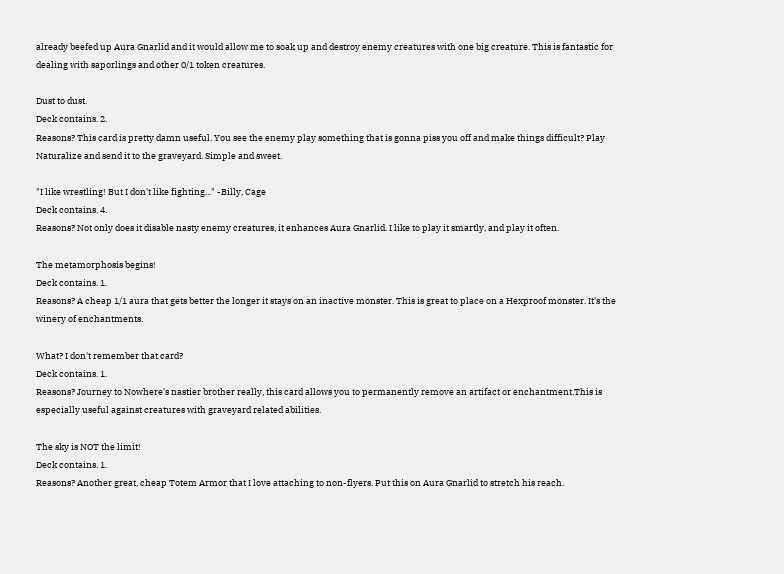already beefed up Aura Gnarlid and it would allow me to soak up and destroy enemy creatures with one big creature. This is fantastic for dealing with saporlings and other 0/1 token creatures.

Dust to dust.
Deck contains. 2.
Reasons? This card is pretty damn useful. You see the enemy play something that is gonna piss you off and make things difficult? Play Naturalize and send it to the graveyard. Simple and sweet.

"I like wrestling! But I don't like fighting..." -Billy, Cage
Deck contains. 4.
Reasons? Not only does it disable nasty enemy creatures, it enhances Aura Gnarlid. I like to play it smartly, and play it often.

The metamorphosis begins!
Deck contains. 1.
Reasons? A cheap 1/1 aura that gets better the longer it stays on an inactive monster. This is great to place on a Hexproof monster. It's the winery of enchantments.

What? I don't remember that card?
Deck contains. 1.
Reasons? Journey to Nowhere's nastier brother really, this card allows you to permanently remove an artifact or enchantment.This is especially useful against creatures with graveyard related abilities.

The sky is NOT the limit!
Deck contains. 1.
Reasons? Another great, cheap Totem Armor that I love attaching to non-flyers. Put this on Aura Gnarlid to stretch his reach.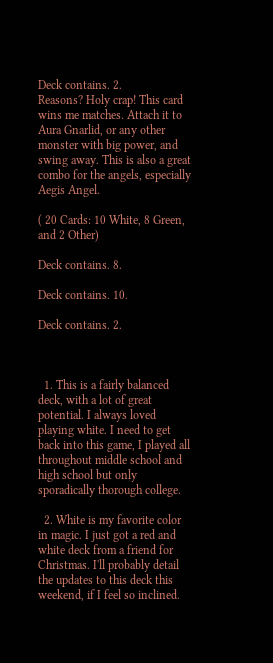Deck contains. 2.
Reasons? Holy crap! This card wins me matches. Attach it to Aura Gnarlid, or any other monster with big power, and swing away. This is also a great combo for the angels, especially Aegis Angel.

( 20 Cards: 10 White, 8 Green, and 2 Other)

Deck contains. 8.

Deck contains. 10.

Deck contains. 2.



  1. This is a fairly balanced deck, with a lot of great potential. I always loved playing white. I need to get back into this game, I played all throughout middle school and high school but only sporadically thorough college.

  2. White is my favorite color in magic. I just got a red and white deck from a friend for Christmas. I'll probably detail the updates to this deck this weekend, if I feel so inclined.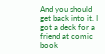And you should get back into it. I got a deck for a friend at comic book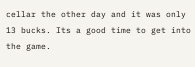cellar the other day and it was only 13 bucks. Its a good time to get into the game.